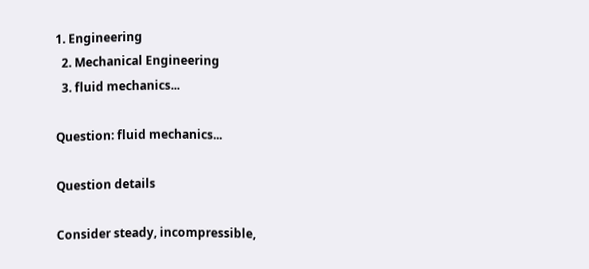1. Engineering
  2. Mechanical Engineering
  3. fluid mechanics...

Question: fluid mechanics...

Question details

Consider steady, incompressible,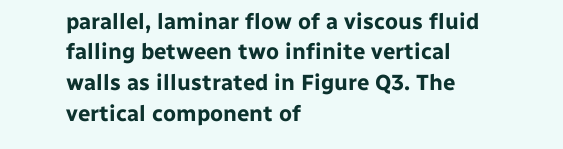parallel, laminar flow of a viscous fluid falling between two infinite vertical walls as illustrated in Figure Q3. The vertical component of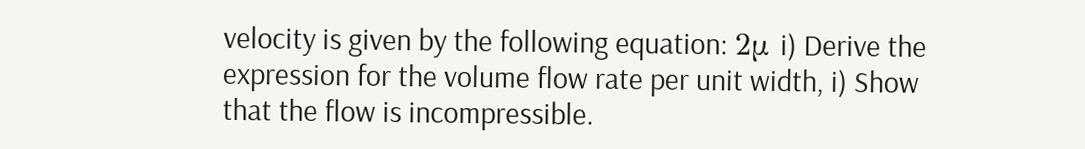velocity is given by the following equation: 2μ i) Derive the expression for the volume flow rate per unit width, i) Show that the flow is incompressible.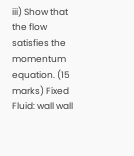iii) Show that the flow satisfies the momentum equation. (15 marks) Fixed Fluid: wall wall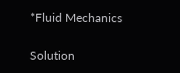*Fluid Mechanics

Solution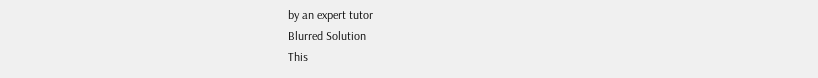by an expert tutor
Blurred Solution
This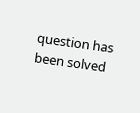question has been solved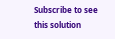Subscribe to see this solution